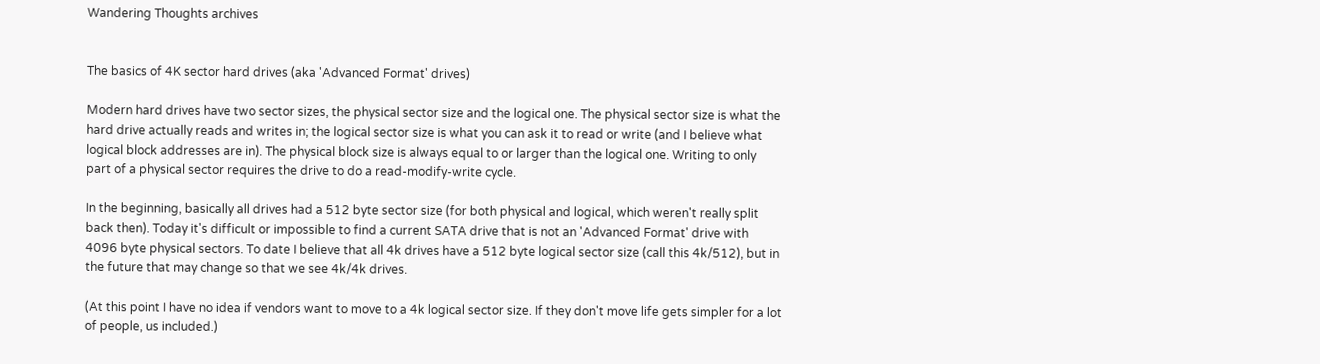Wandering Thoughts archives


The basics of 4K sector hard drives (aka 'Advanced Format' drives)

Modern hard drives have two sector sizes, the physical sector size and the logical one. The physical sector size is what the hard drive actually reads and writes in; the logical sector size is what you can ask it to read or write (and I believe what logical block addresses are in). The physical block size is always equal to or larger than the logical one. Writing to only part of a physical sector requires the drive to do a read-modify-write cycle.

In the beginning, basically all drives had a 512 byte sector size (for both physical and logical, which weren't really split back then). Today it's difficult or impossible to find a current SATA drive that is not an 'Advanced Format' drive with 4096 byte physical sectors. To date I believe that all 4k drives have a 512 byte logical sector size (call this 4k/512), but in the future that may change so that we see 4k/4k drives.

(At this point I have no idea if vendors want to move to a 4k logical sector size. If they don't move life gets simpler for a lot of people, us included.)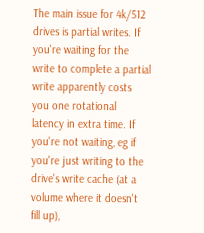The main issue for 4k/512 drives is partial writes. If you're waiting for the write to complete a partial write apparently costs you one rotational latency in extra time. If you're not waiting, eg if you're just writing to the drive's write cache (at a volume where it doesn't fill up),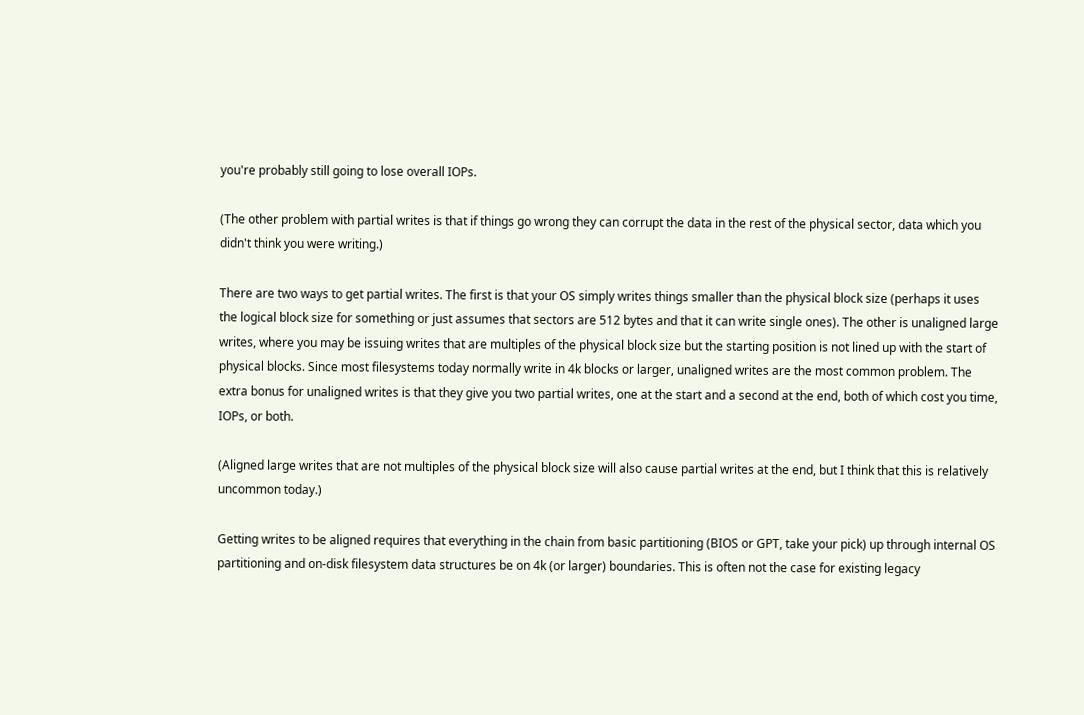you're probably still going to lose overall IOPs.

(The other problem with partial writes is that if things go wrong they can corrupt the data in the rest of the physical sector, data which you didn't think you were writing.)

There are two ways to get partial writes. The first is that your OS simply writes things smaller than the physical block size (perhaps it uses the logical block size for something or just assumes that sectors are 512 bytes and that it can write single ones). The other is unaligned large writes, where you may be issuing writes that are multiples of the physical block size but the starting position is not lined up with the start of physical blocks. Since most filesystems today normally write in 4k blocks or larger, unaligned writes are the most common problem. The extra bonus for unaligned writes is that they give you two partial writes, one at the start and a second at the end, both of which cost you time, IOPs, or both.

(Aligned large writes that are not multiples of the physical block size will also cause partial writes at the end, but I think that this is relatively uncommon today.)

Getting writes to be aligned requires that everything in the chain from basic partitioning (BIOS or GPT, take your pick) up through internal OS partitioning and on-disk filesystem data structures be on 4k (or larger) boundaries. This is often not the case for existing legacy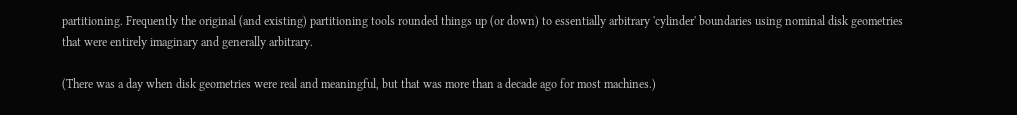partitioning. Frequently the original (and existing) partitioning tools rounded things up (or down) to essentially arbitrary 'cylinder' boundaries using nominal disk geometries that were entirely imaginary and generally arbitrary.

(There was a day when disk geometries were real and meaningful, but that was more than a decade ago for most machines.)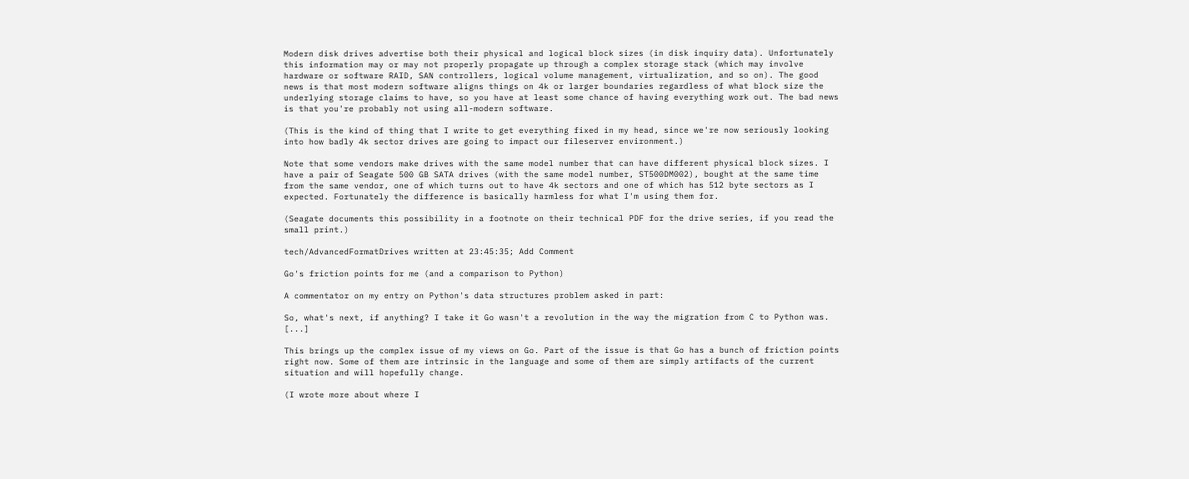Modern disk drives advertise both their physical and logical block sizes (in disk inquiry data). Unfortunately this information may or may not properly propagate up through a complex storage stack (which may involve hardware or software RAID, SAN controllers, logical volume management, virtualization, and so on). The good news is that most modern software aligns things on 4k or larger boundaries regardless of what block size the underlying storage claims to have, so you have at least some chance of having everything work out. The bad news is that you're probably not using all-modern software.

(This is the kind of thing that I write to get everything fixed in my head, since we're now seriously looking into how badly 4k sector drives are going to impact our fileserver environment.)

Note that some vendors make drives with the same model number that can have different physical block sizes. I have a pair of Seagate 500 GB SATA drives (with the same model number, ST500DM002), bought at the same time from the same vendor, one of which turns out to have 4k sectors and one of which has 512 byte sectors as I expected. Fortunately the difference is basically harmless for what I'm using them for.

(Seagate documents this possibility in a footnote on their technical PDF for the drive series, if you read the small print.)

tech/AdvancedFormatDrives written at 23:45:35; Add Comment

Go's friction points for me (and a comparison to Python)

A commentator on my entry on Python's data structures problem asked in part:

So, what's next, if anything? I take it Go wasn't a revolution in the way the migration from C to Python was. [...]

This brings up the complex issue of my views on Go. Part of the issue is that Go has a bunch of friction points right now. Some of them are intrinsic in the language and some of them are simply artifacts of the current situation and will hopefully change.

(I wrote more about where I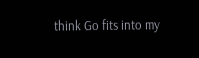think Go fits into my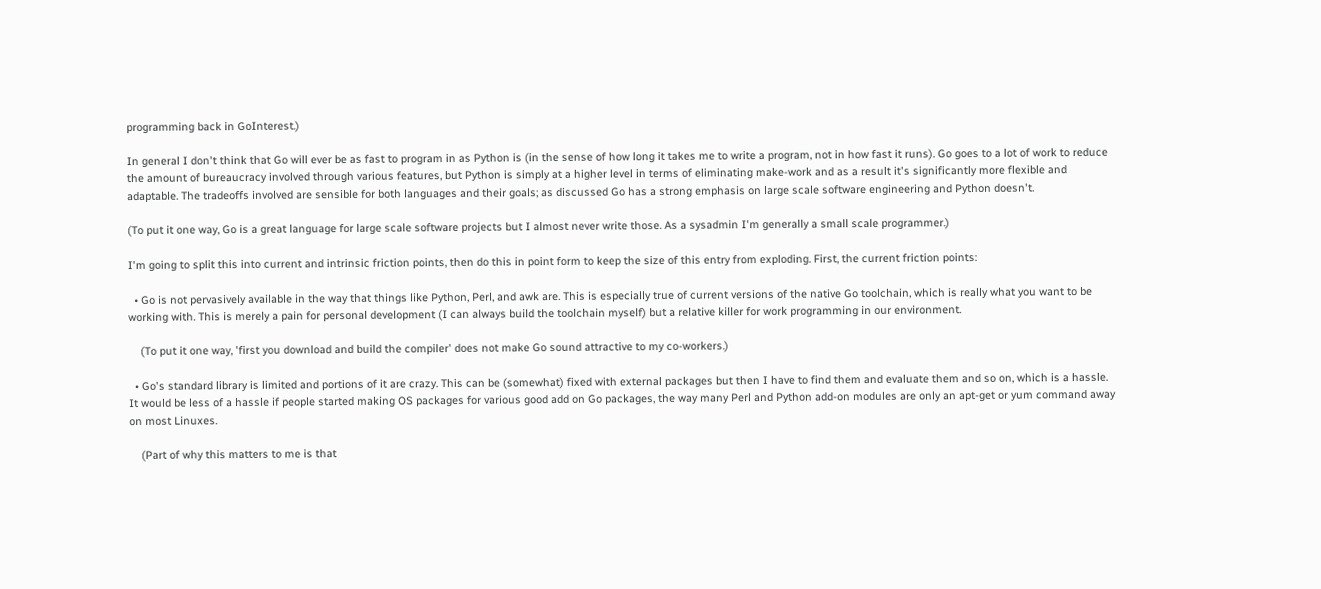programming back in GoInterest.)

In general I don't think that Go will ever be as fast to program in as Python is (in the sense of how long it takes me to write a program, not in how fast it runs). Go goes to a lot of work to reduce the amount of bureaucracy involved through various features, but Python is simply at a higher level in terms of eliminating make-work and as a result it's significantly more flexible and adaptable. The tradeoffs involved are sensible for both languages and their goals; as discussed Go has a strong emphasis on large scale software engineering and Python doesn't.

(To put it one way, Go is a great language for large scale software projects but I almost never write those. As a sysadmin I'm generally a small scale programmer.)

I'm going to split this into current and intrinsic friction points, then do this in point form to keep the size of this entry from exploding. First, the current friction points:

  • Go is not pervasively available in the way that things like Python, Perl, and awk are. This is especially true of current versions of the native Go toolchain, which is really what you want to be working with. This is merely a pain for personal development (I can always build the toolchain myself) but a relative killer for work programming in our environment.

    (To put it one way, 'first you download and build the compiler' does not make Go sound attractive to my co-workers.)

  • Go's standard library is limited and portions of it are crazy. This can be (somewhat) fixed with external packages but then I have to find them and evaluate them and so on, which is a hassle. It would be less of a hassle if people started making OS packages for various good add on Go packages, the way many Perl and Python add-on modules are only an apt-get or yum command away on most Linuxes.

    (Part of why this matters to me is that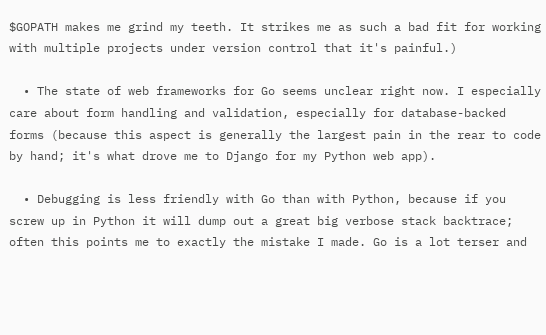$GOPATH makes me grind my teeth. It strikes me as such a bad fit for working with multiple projects under version control that it's painful.)

  • The state of web frameworks for Go seems unclear right now. I especially care about form handling and validation, especially for database-backed forms (because this aspect is generally the largest pain in the rear to code by hand; it's what drove me to Django for my Python web app).

  • Debugging is less friendly with Go than with Python, because if you screw up in Python it will dump out a great big verbose stack backtrace; often this points me to exactly the mistake I made. Go is a lot terser and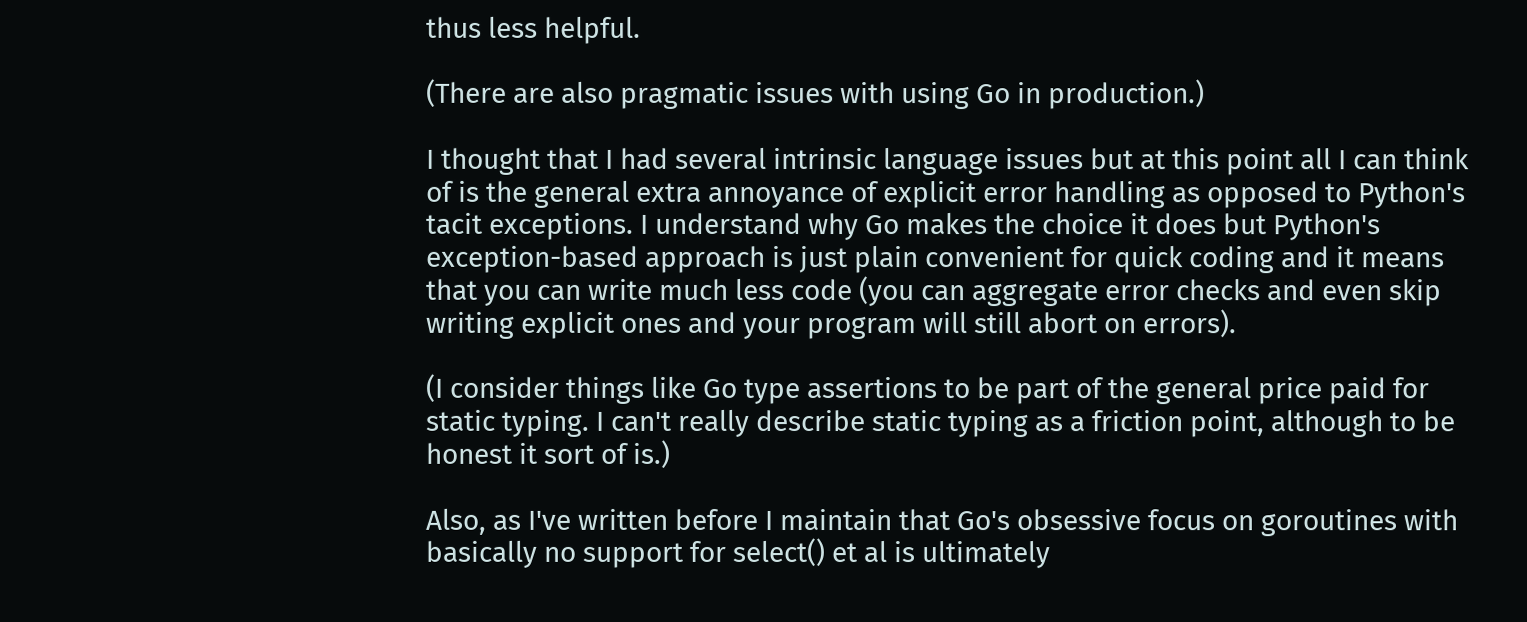thus less helpful.

(There are also pragmatic issues with using Go in production.)

I thought that I had several intrinsic language issues but at this point all I can think of is the general extra annoyance of explicit error handling as opposed to Python's tacit exceptions. I understand why Go makes the choice it does but Python's exception-based approach is just plain convenient for quick coding and it means that you can write much less code (you can aggregate error checks and even skip writing explicit ones and your program will still abort on errors).

(I consider things like Go type assertions to be part of the general price paid for static typing. I can't really describe static typing as a friction point, although to be honest it sort of is.)

Also, as I've written before I maintain that Go's obsessive focus on goroutines with basically no support for select() et al is ultimately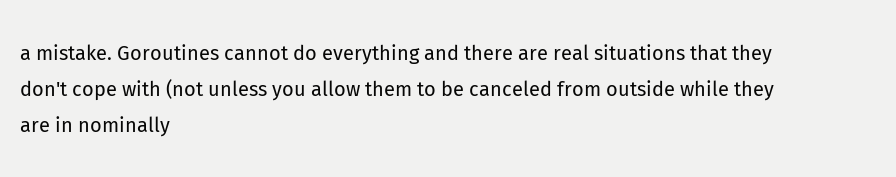a mistake. Goroutines cannot do everything and there are real situations that they don't cope with (not unless you allow them to be canceled from outside while they are in nominally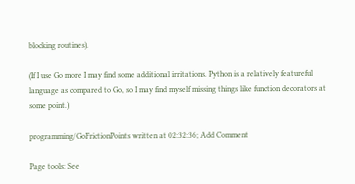blocking routines).

(If I use Go more I may find some additional irritations. Python is a relatively featureful language as compared to Go, so I may find myself missing things like function decorators at some point.)

programming/GoFrictionPoints written at 02:32:36; Add Comment

Page tools: See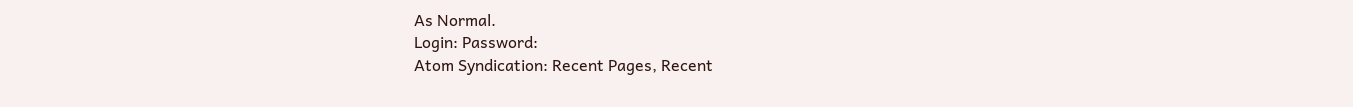As Normal.
Login: Password:
Atom Syndication: Recent Pages, Recent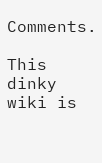Comments.

This dinky wiki is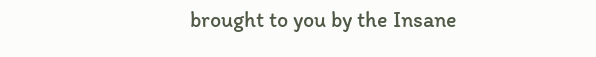brought to you by the Insane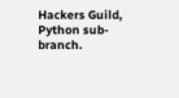Hackers Guild, Python sub-branch.